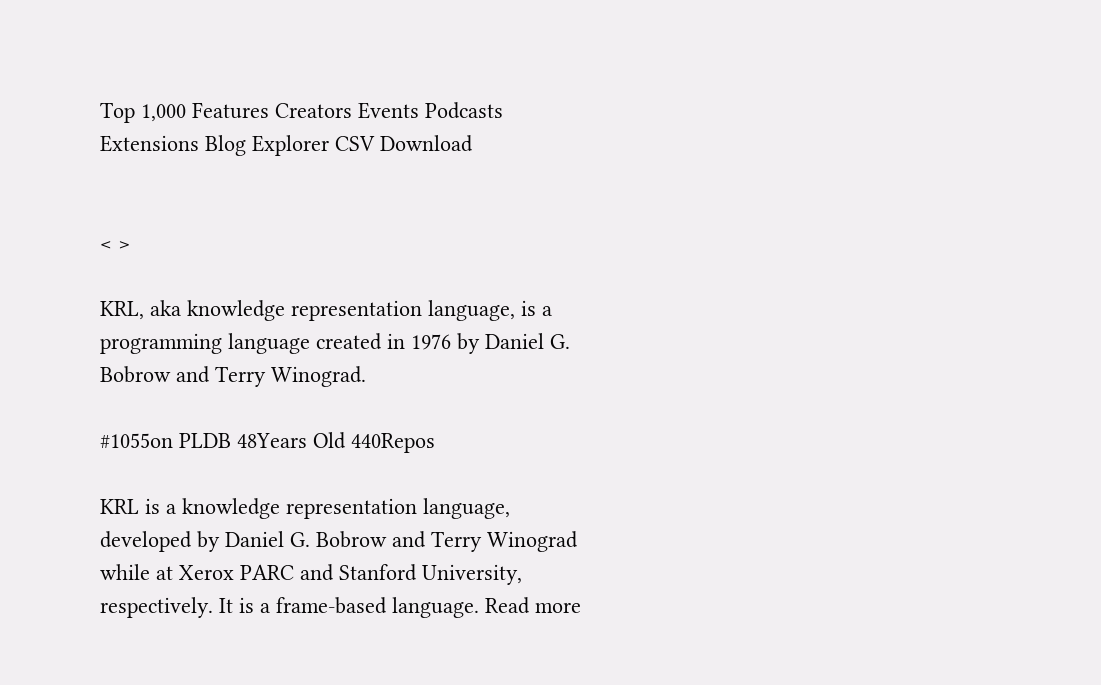Top 1,000 Features Creators Events Podcasts Extensions Blog Explorer CSV Download


< >

KRL, aka knowledge representation language, is a programming language created in 1976 by Daniel G. Bobrow and Terry Winograd.

#1055on PLDB 48Years Old 440Repos

KRL is a knowledge representation language, developed by Daniel G. Bobrow and Terry Winograd while at Xerox PARC and Stanford University, respectively. It is a frame-based language. Read more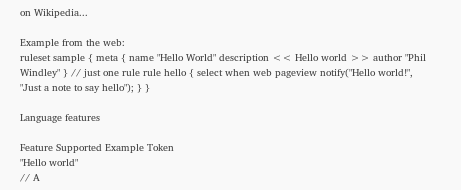on Wikipedia...

Example from the web:
ruleset sample { meta { name "Hello World" description << Hello world >> author "Phil Windley" } // just one rule rule hello { select when web pageview notify("Hello world!", "Just a note to say hello"); } }

Language features

Feature Supported Example Token
"Hello world"
// A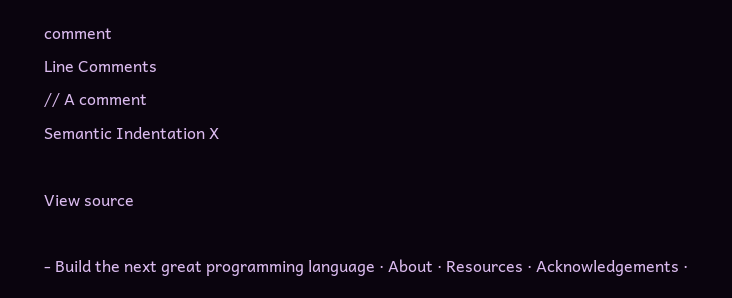comment
Line Comments
// A comment
Semantic Indentation X

View source

- Build the next great programming language · About · Resources · Acknowledgements ·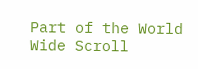Part of the World Wide Scroll